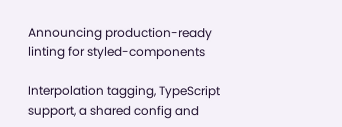Announcing production-ready linting for styled-components

Interpolation tagging, TypeScript support, a shared config and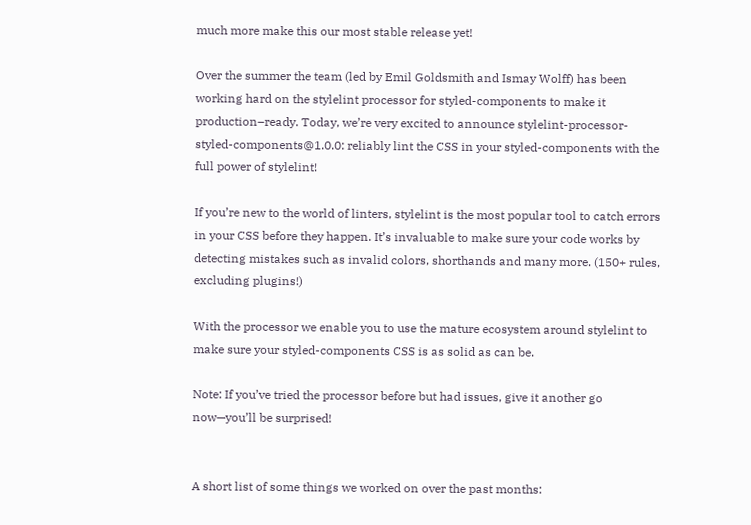much more make this our most stable release yet!

Over the summer the team (led by Emil Goldsmith and Ismay Wolff) has been working hard on the stylelint processor for styled-components to make it production–ready. Today, we’re very excited to announce stylelint-processor-styled-components@1.0.0: reliably lint the CSS in your styled-components with the full power of stylelint!

If you’re new to the world of linters, stylelint is the most popular tool to catch errors in your CSS before they happen. It’s invaluable to make sure your code works by detecting mistakes such as invalid colors, shorthands and many more. (150+ rules, excluding plugins!)

With the processor we enable you to use the mature ecosystem around stylelint to make sure your styled-components CSS is as solid as can be.

Note: If you’ve tried the processor before but had issues, give it another go now—you’ll be surprised!


A short list of some things we worked on over the past months: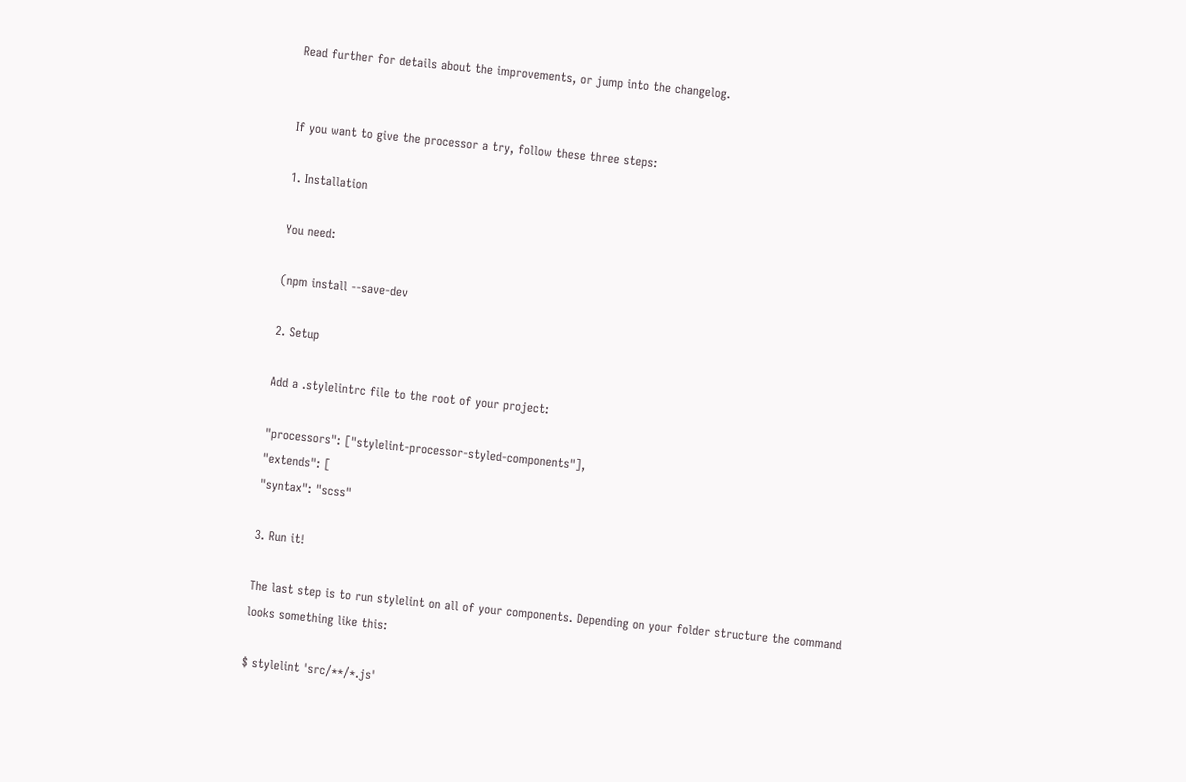Read further for details about the improvements, or jump into the changelog.


If you want to give the processor a try, follow these three steps:

1. Installation

You need:

(npm install --save-dev

2. Setup

Add a .stylelintrc file to the root of your project:

"processors": ["stylelint-processor-styled-components"],
"extends": [
"syntax": "scss"

3. Run it!

The last step is to run stylelint on all of your components. Depending on your folder structure the command looks something like this:

$ stylelint 'src/**/*.js'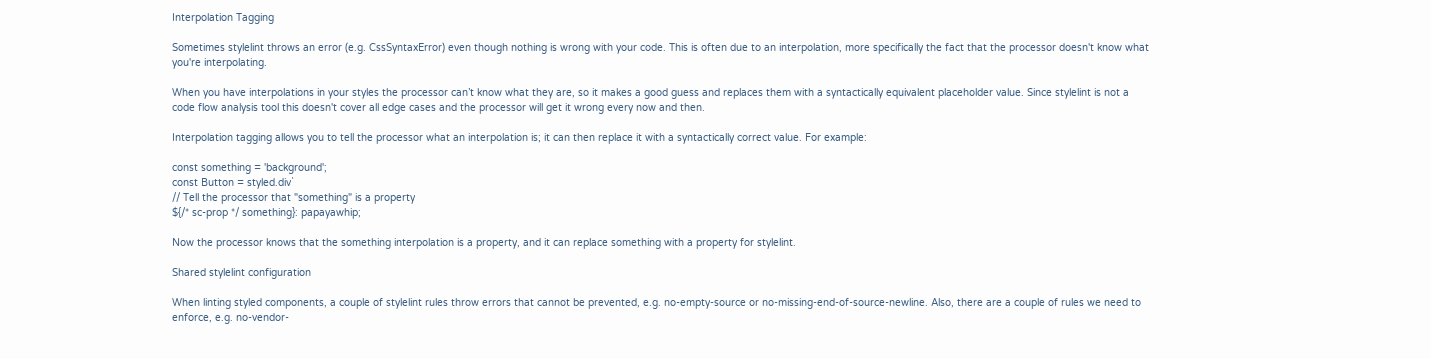Interpolation Tagging

Sometimes stylelint throws an error (e.g. CssSyntaxError) even though nothing is wrong with your code. This is often due to an interpolation, more specifically the fact that the processor doesn't know what you're interpolating.

When you have interpolations in your styles the processor can’t know what they are, so it makes a good guess and replaces them with a syntactically equivalent placeholder value. Since stylelint is not a code flow analysis tool this doesn't cover all edge cases and the processor will get it wrong every now and then.

Interpolation tagging allows you to tell the processor what an interpolation is; it can then replace it with a syntactically correct value. For example:

const something = 'background';
const Button = styled.div`
// Tell the processor that "something" is a property
${/* sc-prop */ something}: papayawhip;

Now the processor knows that the something interpolation is a property, and it can replace something with a property for stylelint.

Shared stylelint configuration

When linting styled components, a couple of stylelint rules throw errors that cannot be prevented, e.g. no-empty-source or no-missing-end-of-source-newline. Also, there are a couple of rules we need to enforce, e.g. no-vendor-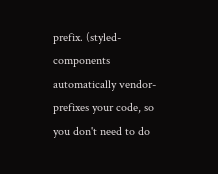prefix. (styled-components automatically vendor-prefixes your code, so you don't need to do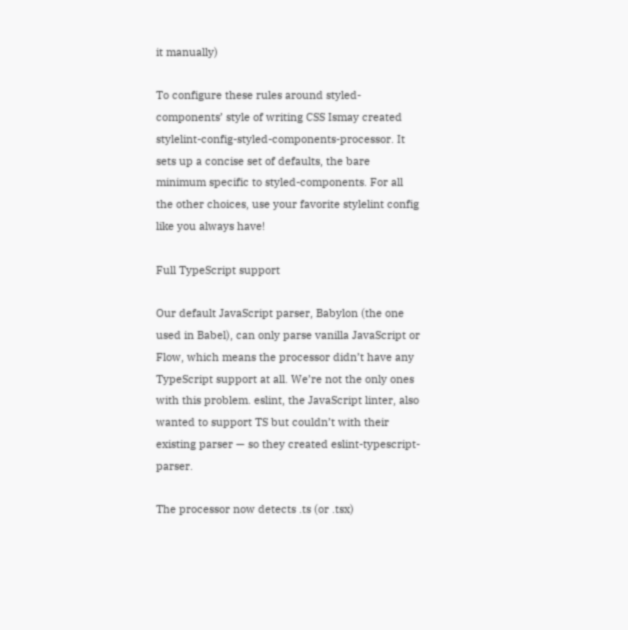it manually)

To configure these rules around styled-components’ style of writing CSS Ismay created stylelint-config-styled-components-processor. It sets up a concise set of defaults, the bare minimum specific to styled-components. For all the other choices, use your favorite stylelint config like you always have!

Full TypeScript support

Our default JavaScript parser, Babylon (the one used in Babel), can only parse vanilla JavaScript or Flow, which means the processor didn’t have any TypeScript support at all. We’re not the only ones with this problem. eslint, the JavaScript linter, also wanted to support TS but couldn’t with their existing parser — so they created eslint-typescript-parser.

The processor now detects .ts (or .tsx)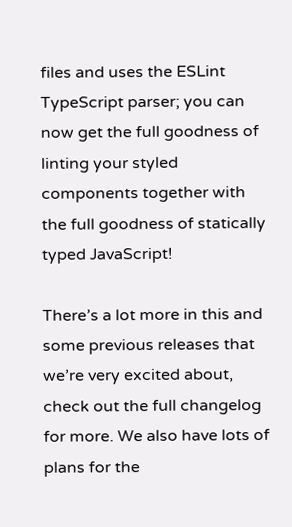files and uses the ESLint TypeScript parser; you can now get the full goodness of linting your styled components together with the full goodness of statically typed JavaScript!

There’s a lot more in this and some previous releases that we’re very excited about, check out the full changelog for more. We also have lots of plans for the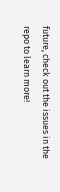future, check out the issues in the repo to learn more!